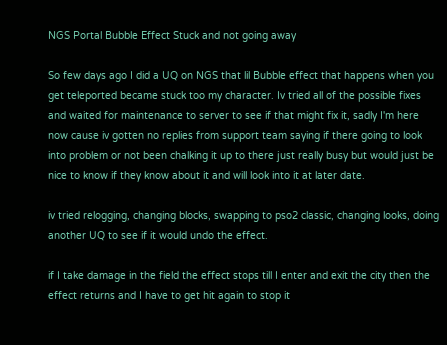NGS Portal Bubble Effect Stuck and not going away

So few days ago I did a UQ on NGS that lil Bubble effect that happens when you get teleported became stuck too my character. Iv tried all of the possible fixes and waited for maintenance to server to see if that might fix it, sadly I'm here now cause iv gotten no replies from support team saying if there going to look into problem or not been chalking it up to there just really busy but would just be nice to know if they know about it and will look into it at later date.

iv tried relogging, changing blocks, swapping to pso2 classic, changing looks, doing another UQ to see if it would undo the effect.

if I take damage in the field the effect stops till I enter and exit the city then the effect returns and I have to get hit again to stop it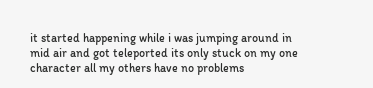it started happening while i was jumping around in mid air and got teleported its only stuck on my one character all my others have no problems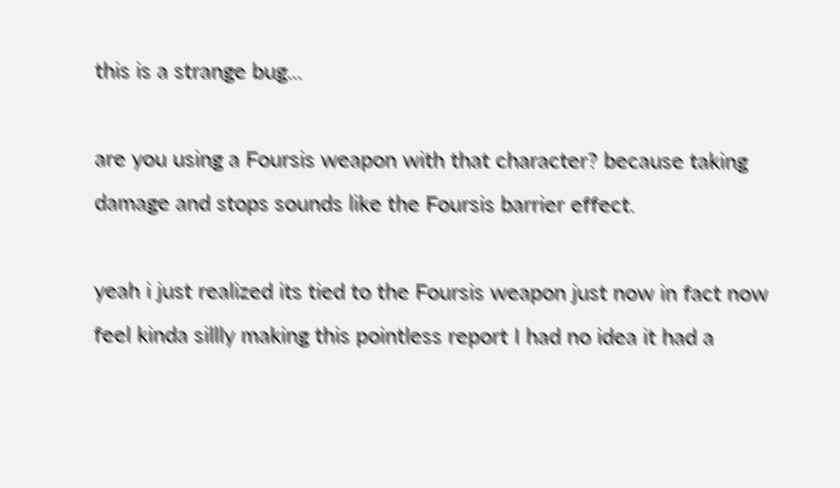this is a strange bug...

are you using a Foursis weapon with that character? because taking damage and stops sounds like the Foursis barrier effect.

yeah i just realized its tied to the Foursis weapon just now in fact now feel kinda sillly making this pointless report I had no idea it had a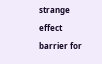strange effect barrier for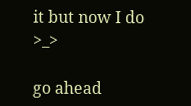it but now I do >_>

go ahead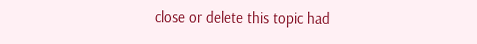close or delete this topic had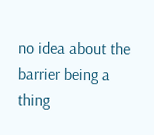no idea about the barrier being a thing